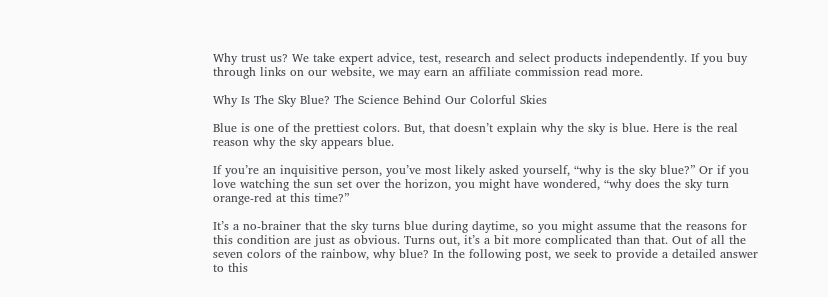Why trust us? We take expert advice, test, research and select products independently. If you buy through links on our website, we may earn an affiliate commission read more.

Why Is The Sky Blue? The Science Behind Our Colorful Skies

Blue is one of the prettiest colors. But, that doesn’t explain why the sky is blue. Here is the real reason why the sky appears blue.

If you’re an inquisitive person, you’ve most likely asked yourself, “why is the sky blue?” Or if you love watching the sun set over the horizon, you might have wondered, “why does the sky turn orange-red at this time?”

It’s a no-brainer that the sky turns blue during daytime, so you might assume that the reasons for this condition are just as obvious. Turns out, it’s a bit more complicated than that. Out of all the seven colors of the rainbow, why blue? In the following post, we seek to provide a detailed answer to this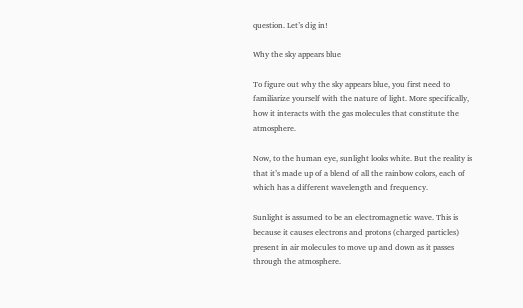question. Let’s dig in!

Why the sky appears blue

To figure out why the sky appears blue, you first need to familiarize yourself with the nature of light. More specifically, how it interacts with the gas molecules that constitute the atmosphere.

Now, to the human eye, sunlight looks white. But the reality is that it’s made up of a blend of all the rainbow colors, each of which has a different wavelength and frequency.

Sunlight is assumed to be an electromagnetic wave. This is because it causes electrons and protons (charged particles) present in air molecules to move up and down as it passes through the atmosphere.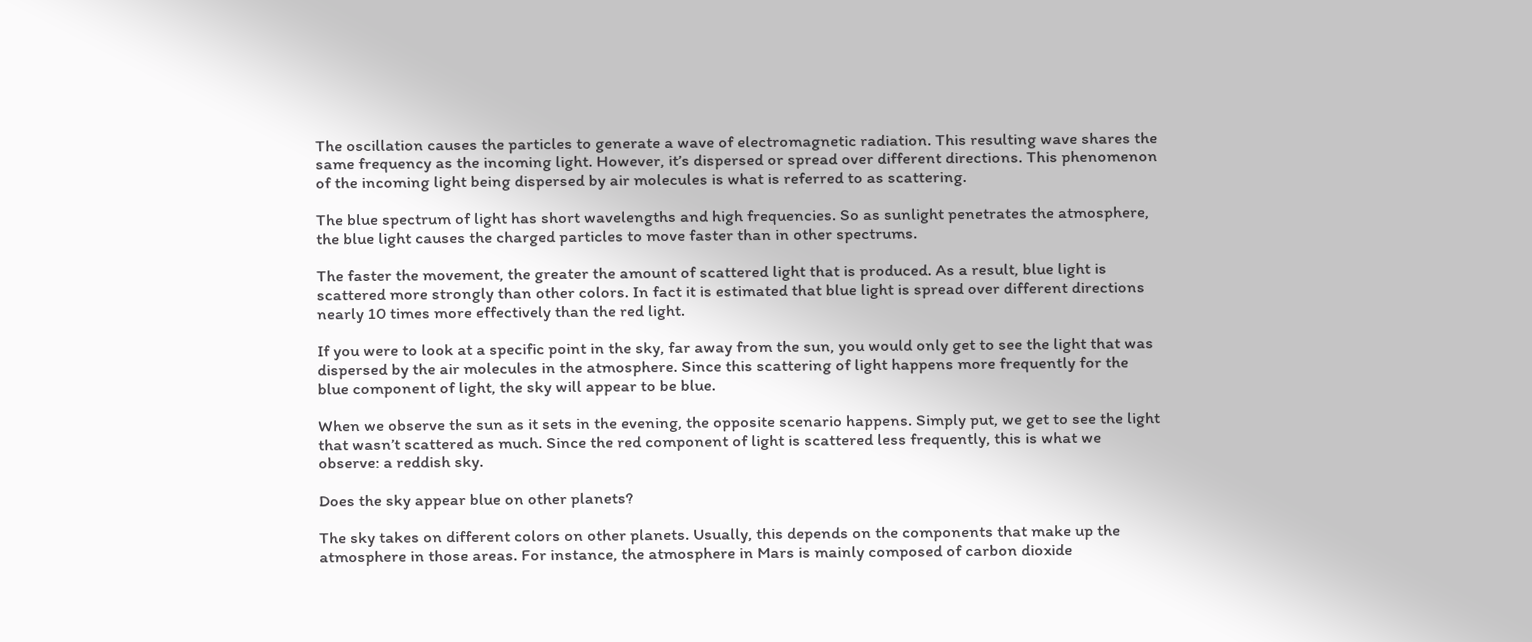The oscillation causes the particles to generate a wave of electromagnetic radiation. This resulting wave shares the same frequency as the incoming light. However, it’s dispersed or spread over different directions. This phenomenon of the incoming light being dispersed by air molecules is what is referred to as scattering.

The blue spectrum of light has short wavelengths and high frequencies. So as sunlight penetrates the atmosphere, the blue light causes the charged particles to move faster than in other spectrums.

The faster the movement, the greater the amount of scattered light that is produced. As a result, blue light is scattered more strongly than other colors. In fact it is estimated that blue light is spread over different directions nearly 10 times more effectively than the red light.

If you were to look at a specific point in the sky, far away from the sun, you would only get to see the light that was dispersed by the air molecules in the atmosphere. Since this scattering of light happens more frequently for the blue component of light, the sky will appear to be blue.

When we observe the sun as it sets in the evening, the opposite scenario happens. Simply put, we get to see the light that wasn’t scattered as much. Since the red component of light is scattered less frequently, this is what we observe: a reddish sky.

Does the sky appear blue on other planets?

The sky takes on different colors on other planets. Usually, this depends on the components that make up the atmosphere in those areas. For instance, the atmosphere in Mars is mainly composed of carbon dioxide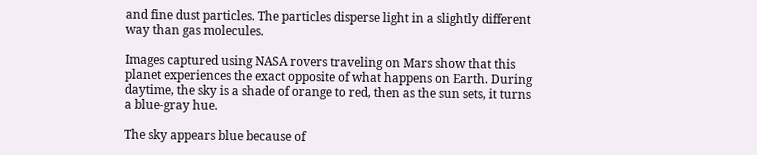and fine dust particles. The particles disperse light in a slightly different way than gas molecules.

Images captured using NASA rovers traveling on Mars show that this planet experiences the exact opposite of what happens on Earth. During daytime, the sky is a shade of orange to red, then as the sun sets, it turns a blue-gray hue.

The sky appears blue because of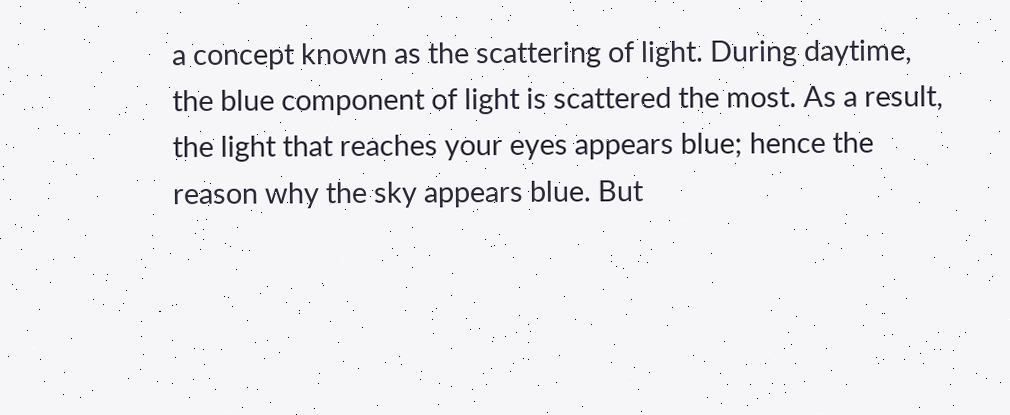a concept known as the scattering of light. During daytime, the blue component of light is scattered the most. As a result, the light that reaches your eyes appears blue; hence the reason why the sky appears blue. But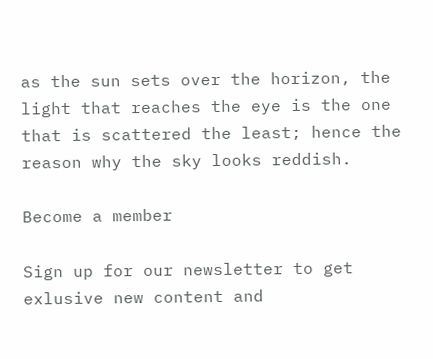as the sun sets over the horizon, the light that reaches the eye is the one that is scattered the least; hence the reason why the sky looks reddish.

Become a member

Sign up for our newsletter to get exlusive new content and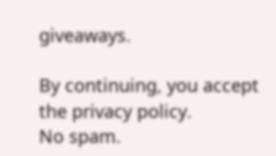giveaways.

By continuing, you accept the privacy policy.
No spam.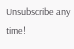Unsubscribe any time!